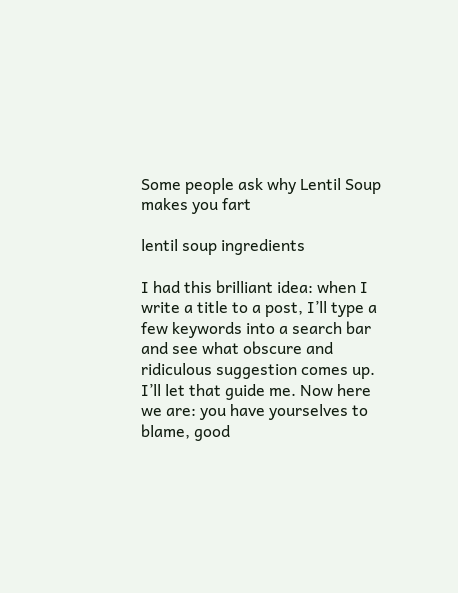Some people ask why Lentil Soup makes you fart

lentil soup ingredients

I had this brilliant idea: when I write a title to a post, I’ll type a few keywords into a search bar and see what obscure and ridiculous suggestion comes up. I’ll let that guide me. Now here we are: you have yourselves to blame, good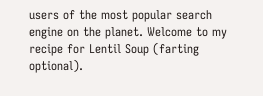users of the most popular search engine on the planet. Welcome to my recipe for Lentil Soup (farting optional).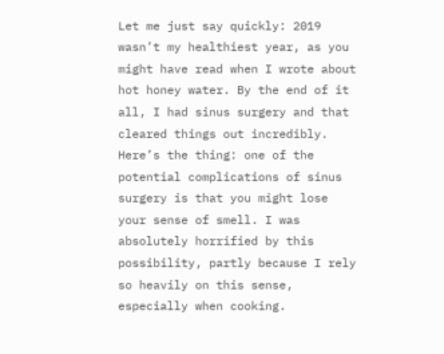Let me just say quickly: 2019 wasn’t my healthiest year, as you might have read when I wrote about hot honey water. By the end of it all, I had sinus surgery and that cleared things out incredibly. Here’s the thing: one of the potential complications of sinus surgery is that you might lose your sense of smell. I was absolutely horrified by this possibility, partly because I rely so heavily on this sense, especially when cooking.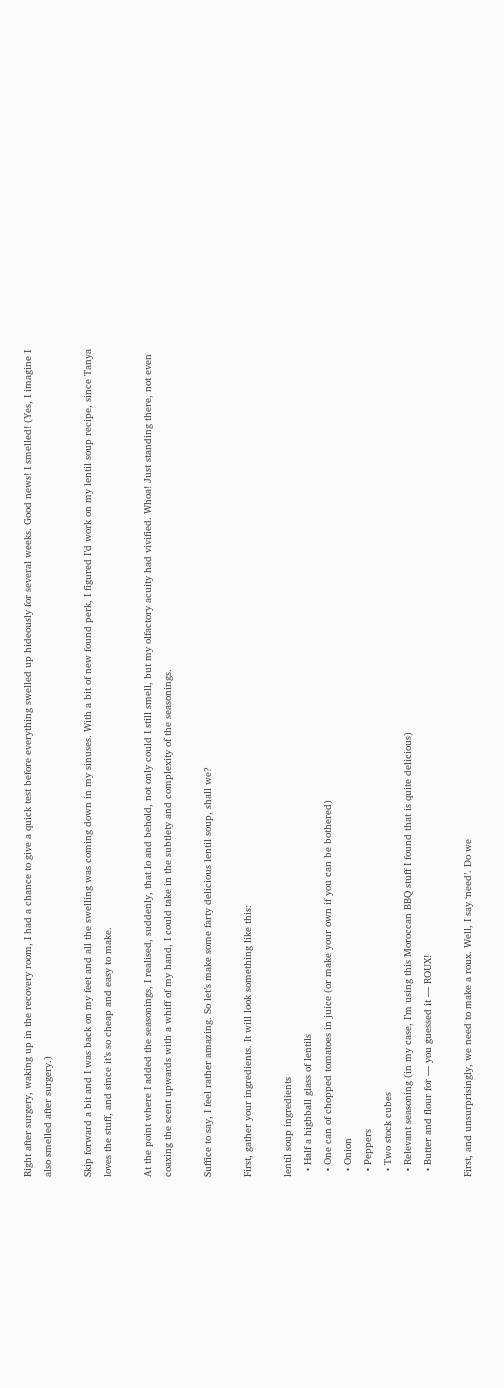Right after surgery, waking up in the recovery room, I had a chance to give a quick test before everything swelled up hideously for several weeks. Good news! I smelled! (Yes, I imagine I also smelled after surgery.)

Skip forward a bit and I was back on my feet and all the swelling was coming down in my sinuses. With a bit of new found perk, I figured I’d work on my lentil soup recipe, since Tanya loves the stuff, and since it’s so cheap and easy to make.

At the point where I added the seasonings, I realised, suddenly, that lo and behold, not only could I still smell, but my olfactory acuity had vivified. Whoa! Just standing there, not even coaxing the scent upwards with a whiff of my hand, I could take in the subtlety and complexity of the seasonings.

Suffice to say, I feel rather amazing. So let’s make some farty delicious lentil soup, shall we?

First, gather your ingredients. It will look something like this:

lentil soup ingredients
  • Half a highball glass of lentils
  • One can of chopped tomatoes in juice (or make your own if you can be bothered)
  • Onion
  • Peppers
  • Two stock cubes
  • Relevant seasoning (in my case, I’m using this Moroccan BBQ stuff I found that is quite delicious)
  • Butter and flour for — you guessed it — ROUX!

First, and unsurprisingly, we need to make a roux. Well, I say ‘need’. Do we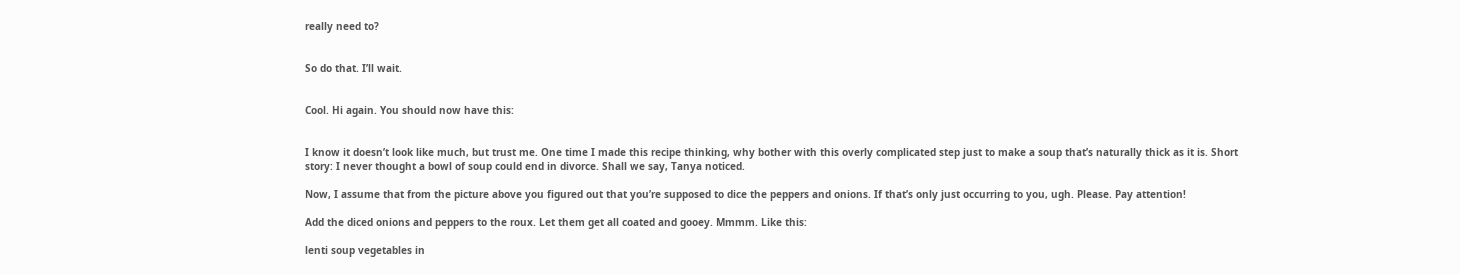really need to?


So do that. I’ll wait.


Cool. Hi again. You should now have this:


I know it doesn’t look like much, but trust me. One time I made this recipe thinking, why bother with this overly complicated step just to make a soup that’s naturally thick as it is. Short story: I never thought a bowl of soup could end in divorce. Shall we say, Tanya noticed.

Now, I assume that from the picture above you figured out that you’re supposed to dice the peppers and onions. If that’s only just occurring to you, ugh. Please. Pay attention!

Add the diced onions and peppers to the roux. Let them get all coated and gooey. Mmmm. Like this:

lenti soup vegetables in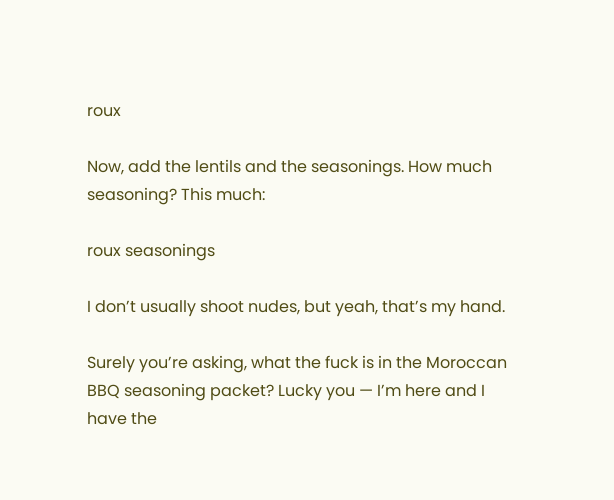roux

Now, add the lentils and the seasonings. How much seasoning? This much:

roux seasonings

I don’t usually shoot nudes, but yeah, that’s my hand.

Surely you’re asking, what the fuck is in the Moroccan BBQ seasoning packet? Lucky you — I’m here and I have the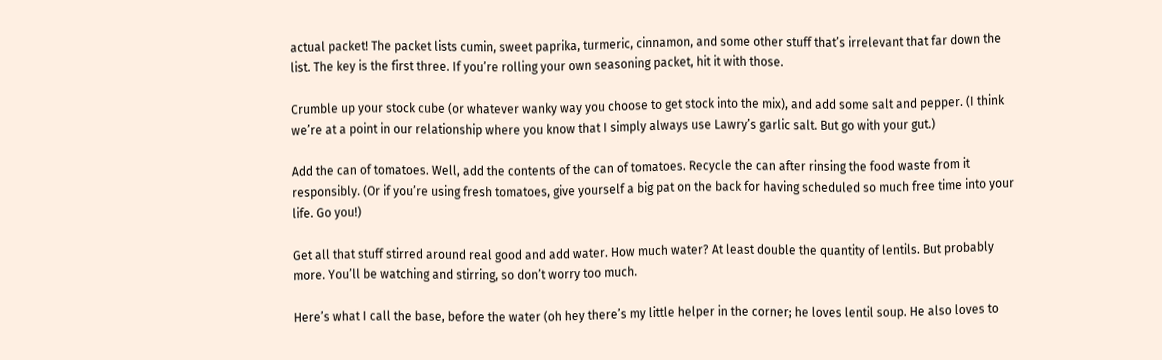actual packet! The packet lists cumin, sweet paprika, turmeric, cinnamon, and some other stuff that’s irrelevant that far down the list. The key is the first three. If you’re rolling your own seasoning packet, hit it with those.

Crumble up your stock cube (or whatever wanky way you choose to get stock into the mix), and add some salt and pepper. (I think we’re at a point in our relationship where you know that I simply always use Lawry’s garlic salt. But go with your gut.)

Add the can of tomatoes. Well, add the contents of the can of tomatoes. Recycle the can after rinsing the food waste from it responsibly. (Or if you’re using fresh tomatoes, give yourself a big pat on the back for having scheduled so much free time into your life. Go you!)

Get all that stuff stirred around real good and add water. How much water? At least double the quantity of lentils. But probably more. You’ll be watching and stirring, so don’t worry too much.

Here’s what I call the base, before the water (oh hey there’s my little helper in the corner; he loves lentil soup. He also loves to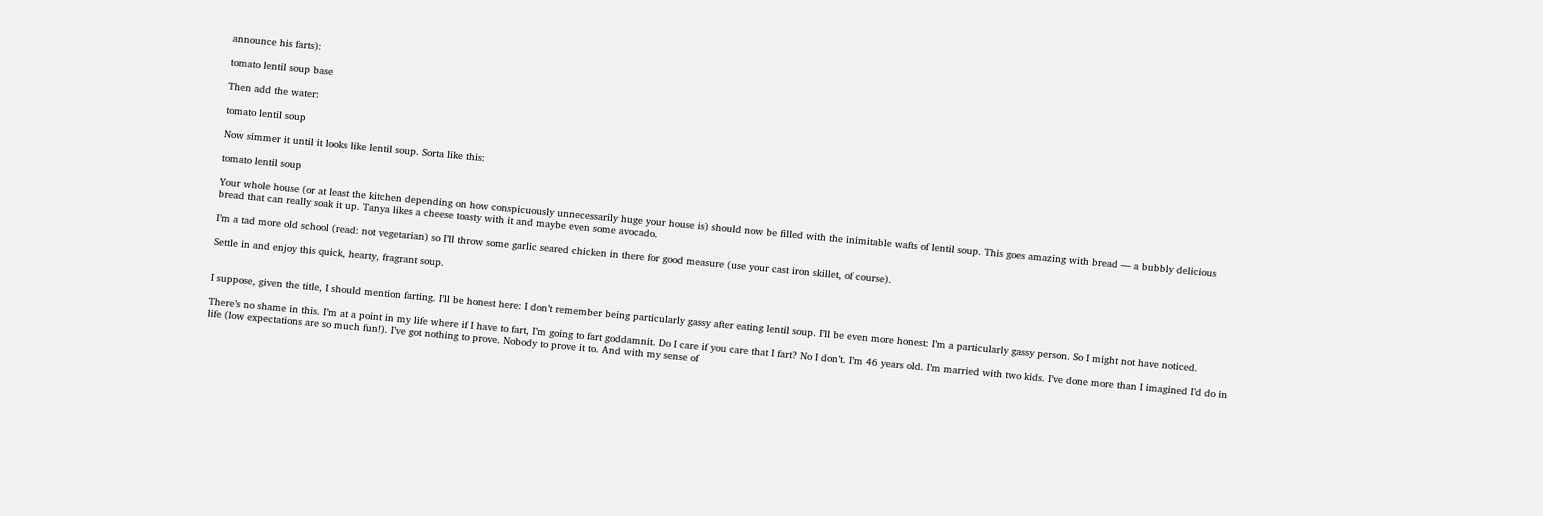announce his farts):

tomato lentil soup base

Then add the water:

tomato lentil soup

Now simmer it until it looks like lentil soup. Sorta like this:

tomato lentil soup

Your whole house (or at least the kitchen depending on how conspicuously unnecessarily huge your house is) should now be filled with the inimitable wafts of lentil soup. This goes amazing with bread — a bubbly delicious bread that can really soak it up. Tanya likes a cheese toasty with it and maybe even some avocado.

I’m a tad more old school (read: not vegetarian) so I’ll throw some garlic seared chicken in there for good measure (use your cast iron skillet, of course).

Settle in and enjoy this quick, hearty, fragrant soup.


I suppose, given the title, I should mention farting. I’ll be honest here: I don’t remember being particularly gassy after eating lentil soup. I’ll be even more honest: I’m a particularly gassy person. So I might not have noticed.

There’s no shame in this. I’m at a point in my life where if I have to fart, I’m going to fart goddamnit. Do I care if you care that I fart? No I don’t. I’m 46 years old. I’m married with two kids. I’ve done more than I imagined I’d do in life (low expectations are so much fun!). I’ve got nothing to prove. Nobody to prove it to. And with my sense of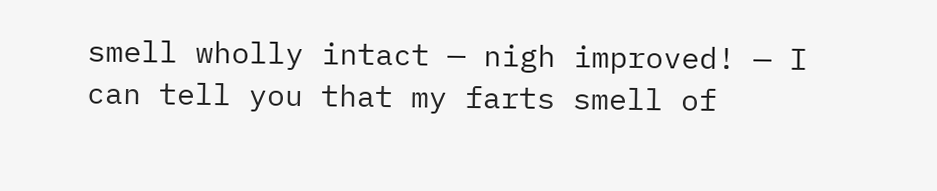smell wholly intact — nigh improved! — I can tell you that my farts smell of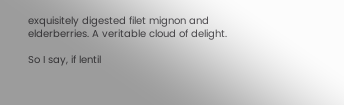exquisitely digested filet mignon and elderberries. A veritable cloud of delight.

So I say, if lentil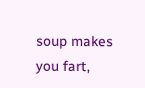soup makes you fart,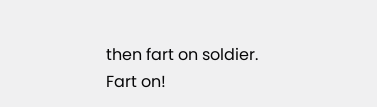then fart on soldier. Fart on!